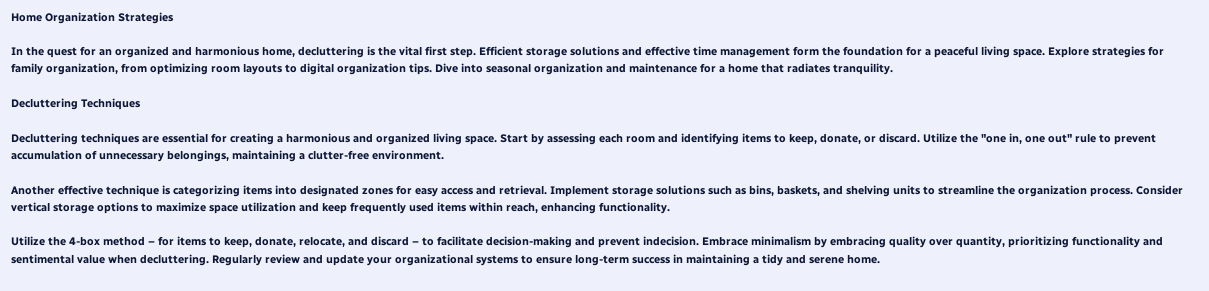Home Organization Strategies

In the quest for an organized and harmonious home, decluttering is the vital first step. Efficient storage solutions and effective time management form the foundation for a peaceful living space. Explore strategies for family organization, from optimizing room layouts to digital organization tips. Dive into seasonal organization and maintenance for a home that radiates tranquility.

Decluttering Techniques

Decluttering techniques are essential for creating a harmonious and organized living space. Start by assessing each room and identifying items to keep, donate, or discard. Utilize the "one in, one out" rule to prevent accumulation of unnecessary belongings, maintaining a clutter-free environment.

Another effective technique is categorizing items into designated zones for easy access and retrieval. Implement storage solutions such as bins, baskets, and shelving units to streamline the organization process. Consider vertical storage options to maximize space utilization and keep frequently used items within reach, enhancing functionality.

Utilize the 4-box method – for items to keep, donate, relocate, and discard – to facilitate decision-making and prevent indecision. Embrace minimalism by embracing quality over quantity, prioritizing functionality and sentimental value when decluttering. Regularly review and update your organizational systems to ensure long-term success in maintaining a tidy and serene home.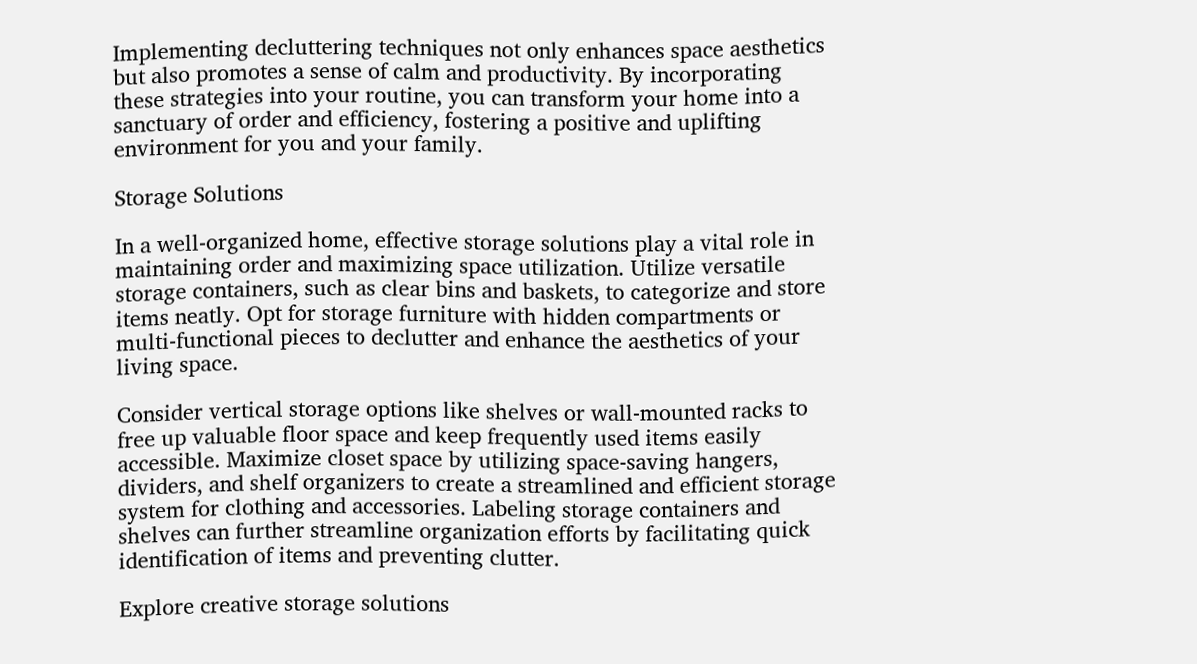Implementing decluttering techniques not only enhances space aesthetics but also promotes a sense of calm and productivity. By incorporating these strategies into your routine, you can transform your home into a sanctuary of order and efficiency, fostering a positive and uplifting environment for you and your family.

Storage Solutions

In a well-organized home, effective storage solutions play a vital role in maintaining order and maximizing space utilization. Utilize versatile storage containers, such as clear bins and baskets, to categorize and store items neatly. Opt for storage furniture with hidden compartments or multi-functional pieces to declutter and enhance the aesthetics of your living space.

Consider vertical storage options like shelves or wall-mounted racks to free up valuable floor space and keep frequently used items easily accessible. Maximize closet space by utilizing space-saving hangers, dividers, and shelf organizers to create a streamlined and efficient storage system for clothing and accessories. Labeling storage containers and shelves can further streamline organization efforts by facilitating quick identification of items and preventing clutter.

Explore creative storage solutions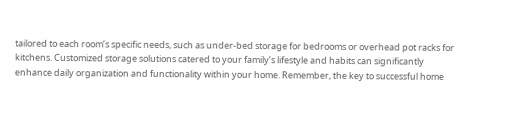tailored to each room’s specific needs, such as under-bed storage for bedrooms or overhead pot racks for kitchens. Customized storage solutions catered to your family’s lifestyle and habits can significantly enhance daily organization and functionality within your home. Remember, the key to successful home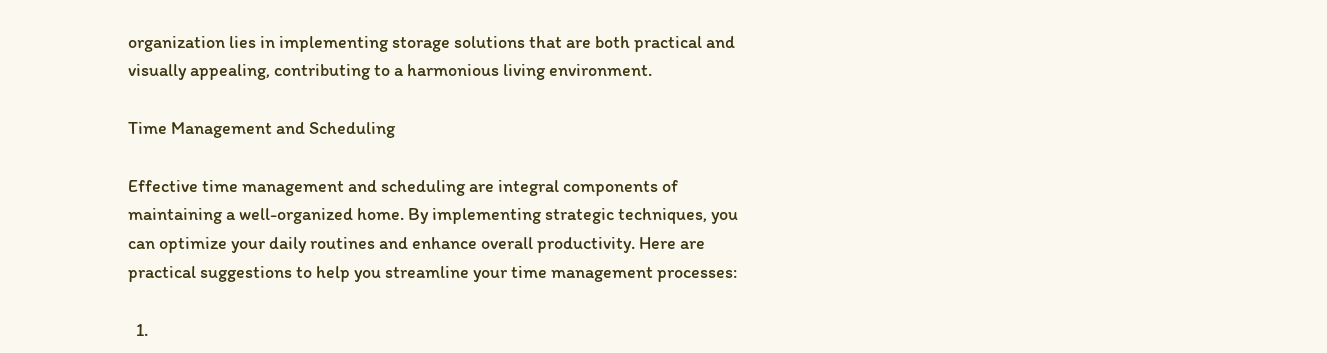organization lies in implementing storage solutions that are both practical and visually appealing, contributing to a harmonious living environment.

Time Management and Scheduling

Effective time management and scheduling are integral components of maintaining a well-organized home. By implementing strategic techniques, you can optimize your daily routines and enhance overall productivity. Here are practical suggestions to help you streamline your time management processes:

  1.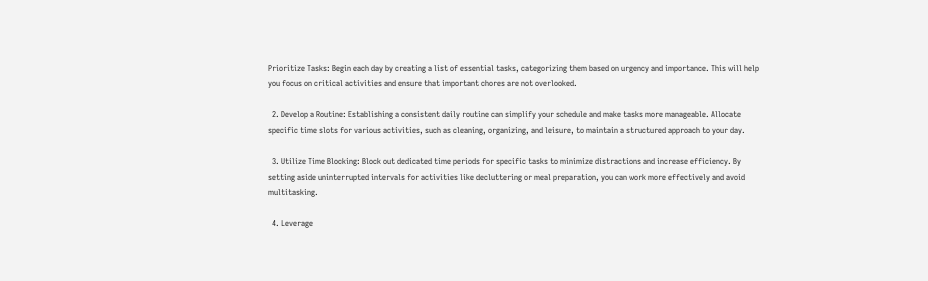Prioritize Tasks: Begin each day by creating a list of essential tasks, categorizing them based on urgency and importance. This will help you focus on critical activities and ensure that important chores are not overlooked.

  2. Develop a Routine: Establishing a consistent daily routine can simplify your schedule and make tasks more manageable. Allocate specific time slots for various activities, such as cleaning, organizing, and leisure, to maintain a structured approach to your day.

  3. Utilize Time Blocking: Block out dedicated time periods for specific tasks to minimize distractions and increase efficiency. By setting aside uninterrupted intervals for activities like decluttering or meal preparation, you can work more effectively and avoid multitasking.

  4. Leverage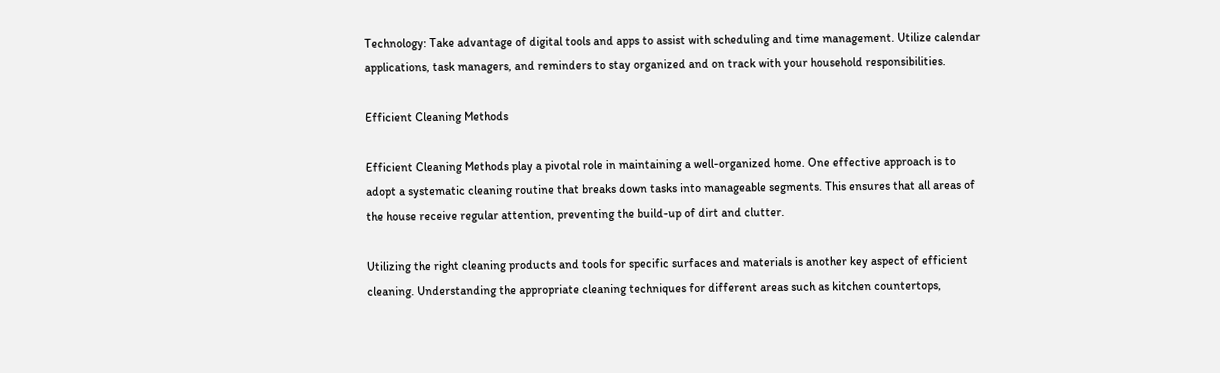Technology: Take advantage of digital tools and apps to assist with scheduling and time management. Utilize calendar applications, task managers, and reminders to stay organized and on track with your household responsibilities.

Efficient Cleaning Methods

Efficient Cleaning Methods play a pivotal role in maintaining a well-organized home. One effective approach is to adopt a systematic cleaning routine that breaks down tasks into manageable segments. This ensures that all areas of the house receive regular attention, preventing the build-up of dirt and clutter.

Utilizing the right cleaning products and tools for specific surfaces and materials is another key aspect of efficient cleaning. Understanding the appropriate cleaning techniques for different areas such as kitchen countertops,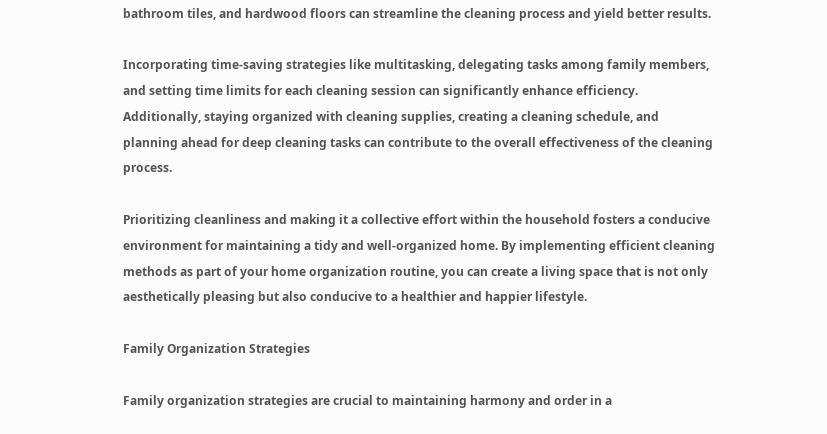bathroom tiles, and hardwood floors can streamline the cleaning process and yield better results.

Incorporating time-saving strategies like multitasking, delegating tasks among family members, and setting time limits for each cleaning session can significantly enhance efficiency. Additionally, staying organized with cleaning supplies, creating a cleaning schedule, and planning ahead for deep cleaning tasks can contribute to the overall effectiveness of the cleaning process.

Prioritizing cleanliness and making it a collective effort within the household fosters a conducive environment for maintaining a tidy and well-organized home. By implementing efficient cleaning methods as part of your home organization routine, you can create a living space that is not only aesthetically pleasing but also conducive to a healthier and happier lifestyle.

Family Organization Strategies

Family organization strategies are crucial to maintaining harmony and order in a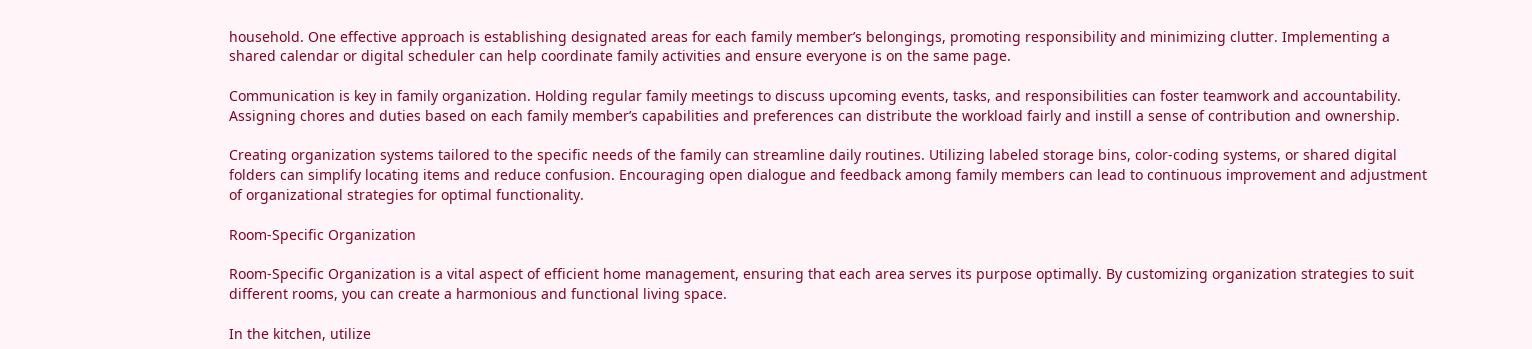household. One effective approach is establishing designated areas for each family member’s belongings, promoting responsibility and minimizing clutter. Implementing a shared calendar or digital scheduler can help coordinate family activities and ensure everyone is on the same page.

Communication is key in family organization. Holding regular family meetings to discuss upcoming events, tasks, and responsibilities can foster teamwork and accountability. Assigning chores and duties based on each family member’s capabilities and preferences can distribute the workload fairly and instill a sense of contribution and ownership.

Creating organization systems tailored to the specific needs of the family can streamline daily routines. Utilizing labeled storage bins, color-coding systems, or shared digital folders can simplify locating items and reduce confusion. Encouraging open dialogue and feedback among family members can lead to continuous improvement and adjustment of organizational strategies for optimal functionality.

Room-Specific Organization

Room-Specific Organization is a vital aspect of efficient home management, ensuring that each area serves its purpose optimally. By customizing organization strategies to suit different rooms, you can create a harmonious and functional living space.

In the kitchen, utilize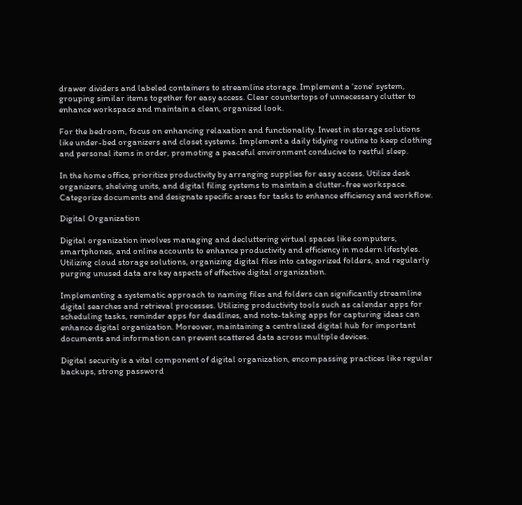drawer dividers and labeled containers to streamline storage. Implement a ‘zone’ system, grouping similar items together for easy access. Clear countertops of unnecessary clutter to enhance workspace and maintain a clean, organized look.

For the bedroom, focus on enhancing relaxation and functionality. Invest in storage solutions like under-bed organizers and closet systems. Implement a daily tidying routine to keep clothing and personal items in order, promoting a peaceful environment conducive to restful sleep.

In the home office, prioritize productivity by arranging supplies for easy access. Utilize desk organizers, shelving units, and digital filing systems to maintain a clutter-free workspace. Categorize documents and designate specific areas for tasks to enhance efficiency and workflow.

Digital Organization

Digital organization involves managing and decluttering virtual spaces like computers, smartphones, and online accounts to enhance productivity and efficiency in modern lifestyles. Utilizing cloud storage solutions, organizing digital files into categorized folders, and regularly purging unused data are key aspects of effective digital organization.

Implementing a systematic approach to naming files and folders can significantly streamline digital searches and retrieval processes. Utilizing productivity tools such as calendar apps for scheduling tasks, reminder apps for deadlines, and note-taking apps for capturing ideas can enhance digital organization. Moreover, maintaining a centralized digital hub for important documents and information can prevent scattered data across multiple devices.

Digital security is a vital component of digital organization, encompassing practices like regular backups, strong password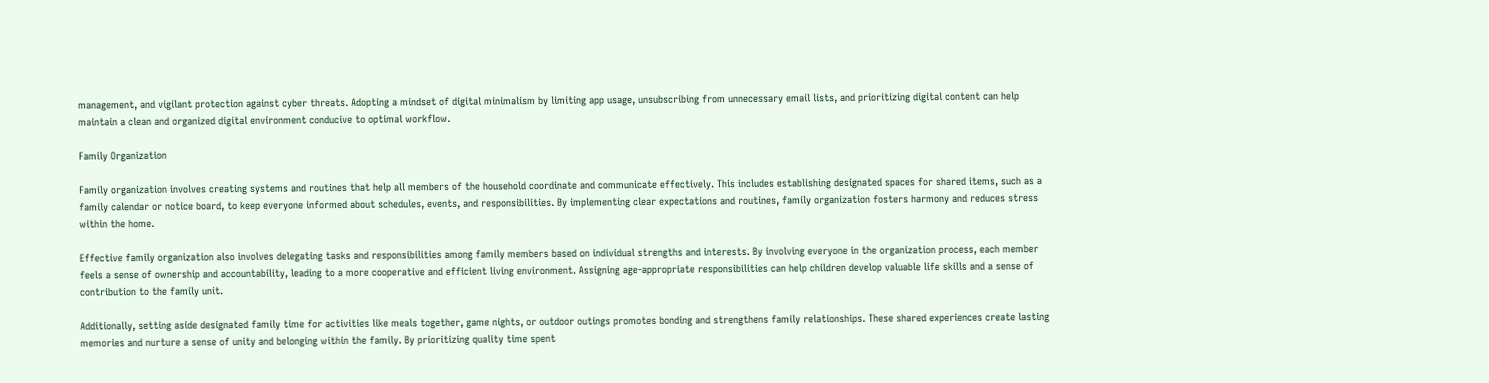management, and vigilant protection against cyber threats. Adopting a mindset of digital minimalism by limiting app usage, unsubscribing from unnecessary email lists, and prioritizing digital content can help maintain a clean and organized digital environment conducive to optimal workflow.

Family Organization

Family organization involves creating systems and routines that help all members of the household coordinate and communicate effectively. This includes establishing designated spaces for shared items, such as a family calendar or notice board, to keep everyone informed about schedules, events, and responsibilities. By implementing clear expectations and routines, family organization fosters harmony and reduces stress within the home.

Effective family organization also involves delegating tasks and responsibilities among family members based on individual strengths and interests. By involving everyone in the organization process, each member feels a sense of ownership and accountability, leading to a more cooperative and efficient living environment. Assigning age-appropriate responsibilities can help children develop valuable life skills and a sense of contribution to the family unit.

Additionally, setting aside designated family time for activities like meals together, game nights, or outdoor outings promotes bonding and strengthens family relationships. These shared experiences create lasting memories and nurture a sense of unity and belonging within the family. By prioritizing quality time spent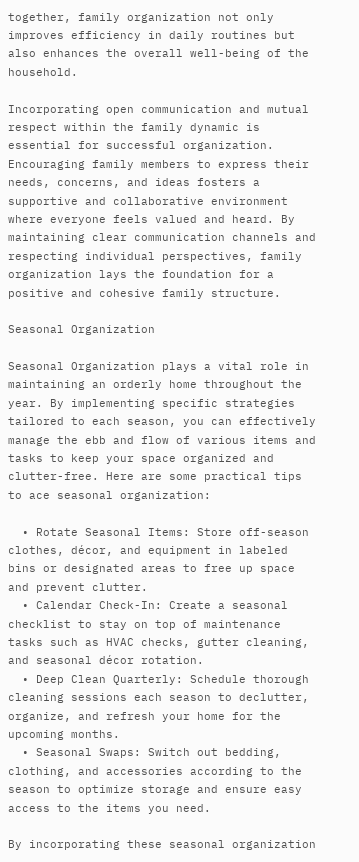together, family organization not only improves efficiency in daily routines but also enhances the overall well-being of the household.

Incorporating open communication and mutual respect within the family dynamic is essential for successful organization. Encouraging family members to express their needs, concerns, and ideas fosters a supportive and collaborative environment where everyone feels valued and heard. By maintaining clear communication channels and respecting individual perspectives, family organization lays the foundation for a positive and cohesive family structure.

Seasonal Organization

Seasonal Organization plays a vital role in maintaining an orderly home throughout the year. By implementing specific strategies tailored to each season, you can effectively manage the ebb and flow of various items and tasks to keep your space organized and clutter-free. Here are some practical tips to ace seasonal organization:

  • Rotate Seasonal Items: Store off-season clothes, décor, and equipment in labeled bins or designated areas to free up space and prevent clutter.
  • Calendar Check-In: Create a seasonal checklist to stay on top of maintenance tasks such as HVAC checks, gutter cleaning, and seasonal décor rotation.
  • Deep Clean Quarterly: Schedule thorough cleaning sessions each season to declutter, organize, and refresh your home for the upcoming months.
  • Seasonal Swaps: Switch out bedding, clothing, and accessories according to the season to optimize storage and ensure easy access to the items you need.

By incorporating these seasonal organization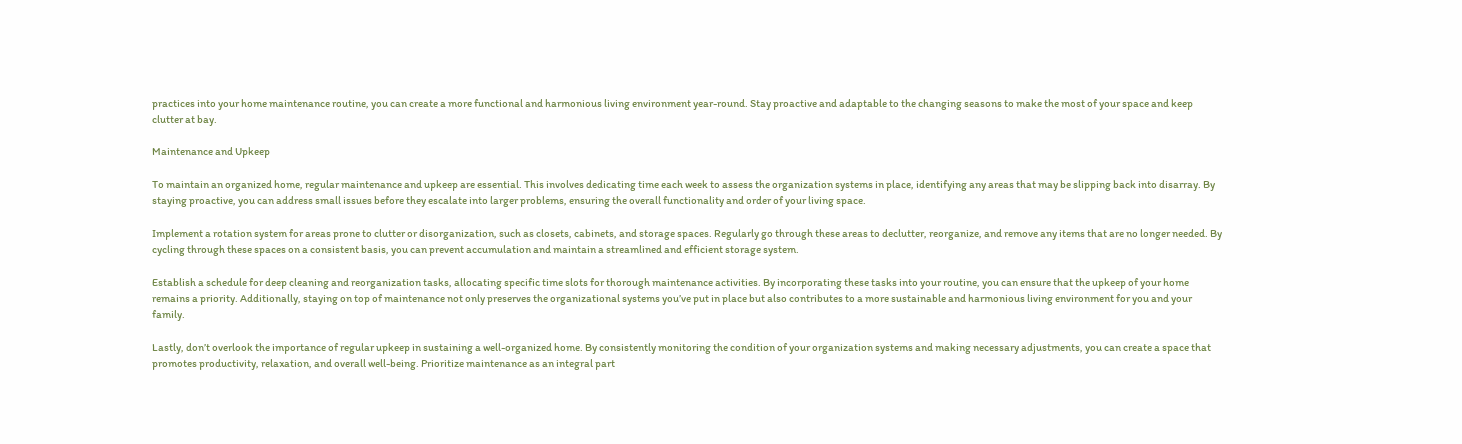practices into your home maintenance routine, you can create a more functional and harmonious living environment year-round. Stay proactive and adaptable to the changing seasons to make the most of your space and keep clutter at bay.

Maintenance and Upkeep

To maintain an organized home, regular maintenance and upkeep are essential. This involves dedicating time each week to assess the organization systems in place, identifying any areas that may be slipping back into disarray. By staying proactive, you can address small issues before they escalate into larger problems, ensuring the overall functionality and order of your living space.

Implement a rotation system for areas prone to clutter or disorganization, such as closets, cabinets, and storage spaces. Regularly go through these areas to declutter, reorganize, and remove any items that are no longer needed. By cycling through these spaces on a consistent basis, you can prevent accumulation and maintain a streamlined and efficient storage system.

Establish a schedule for deep cleaning and reorganization tasks, allocating specific time slots for thorough maintenance activities. By incorporating these tasks into your routine, you can ensure that the upkeep of your home remains a priority. Additionally, staying on top of maintenance not only preserves the organizational systems you’ve put in place but also contributes to a more sustainable and harmonious living environment for you and your family.

Lastly, don’t overlook the importance of regular upkeep in sustaining a well-organized home. By consistently monitoring the condition of your organization systems and making necessary adjustments, you can create a space that promotes productivity, relaxation, and overall well-being. Prioritize maintenance as an integral part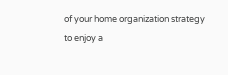of your home organization strategy to enjoy a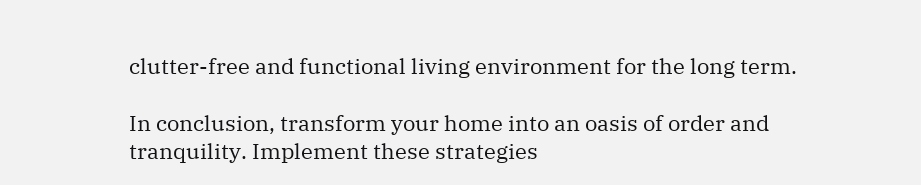clutter-free and functional living environment for the long term.

In conclusion, transform your home into an oasis of order and tranquility. Implement these strategies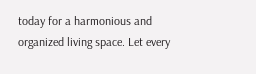today for a harmonious and organized living space. Let every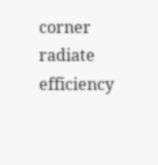corner radiate efficiency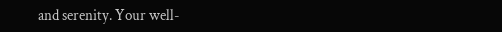and serenity. Your well-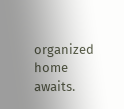organized home awaits.